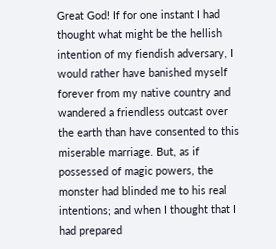Great God! If for one instant I had thought what might be the hellish intention of my fiendish adversary, I would rather have banished myself forever from my native country and wandered a friendless outcast over the earth than have consented to this miserable marriage. But, as if possessed of magic powers, the monster had blinded me to his real intentions; and when I thought that I had prepared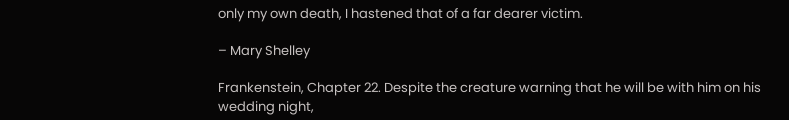only my own death, I hastened that of a far dearer victim.

– Mary Shelley

Frankenstein, Chapter 22. Despite the creature warning that he will be with him on his wedding night,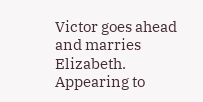Victor goes ahead and marries Elizabeth. Appearing to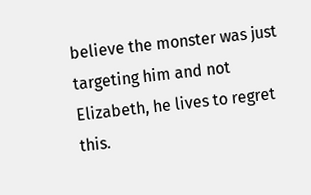believe the monster was just targeting him and not Elizabeth, he lives to regret this.